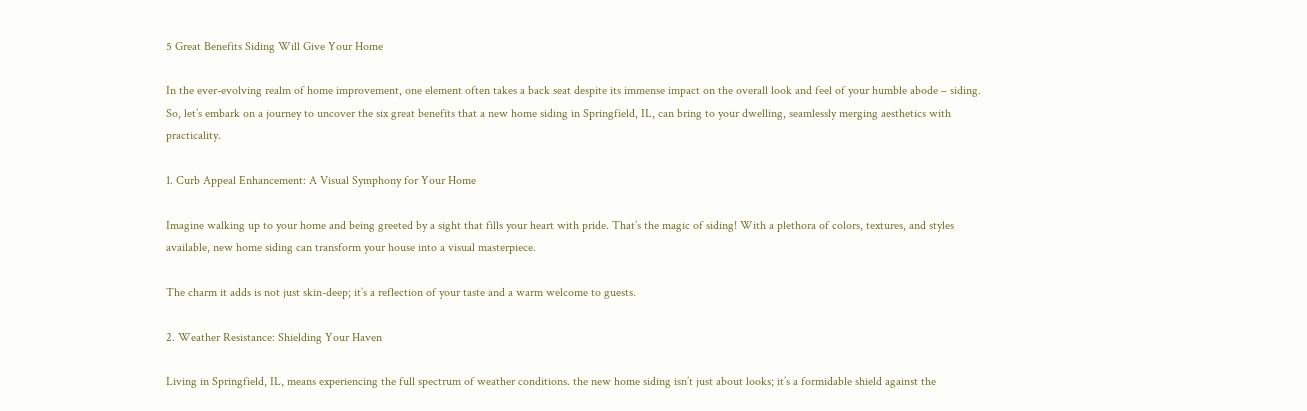5 Great Benefits Siding Will Give Your Home

In the ever-evolving realm of home improvement, one element often takes a back seat despite its immense impact on the overall look and feel of your humble abode – siding. So, let’s embark on a journey to uncover the six great benefits that a new home siding in Springfield, IL, can bring to your dwelling, seamlessly merging aesthetics with practicality.

1. Curb Appeal Enhancement: A Visual Symphony for Your Home

Imagine walking up to your home and being greeted by a sight that fills your heart with pride. That’s the magic of siding! With a plethora of colors, textures, and styles available, new home siding can transform your house into a visual masterpiece.

The charm it adds is not just skin-deep; it’s a reflection of your taste and a warm welcome to guests.

2. Weather Resistance: Shielding Your Haven

Living in Springfield, IL, means experiencing the full spectrum of weather conditions. the new home siding isn’t just about looks; it’s a formidable shield against the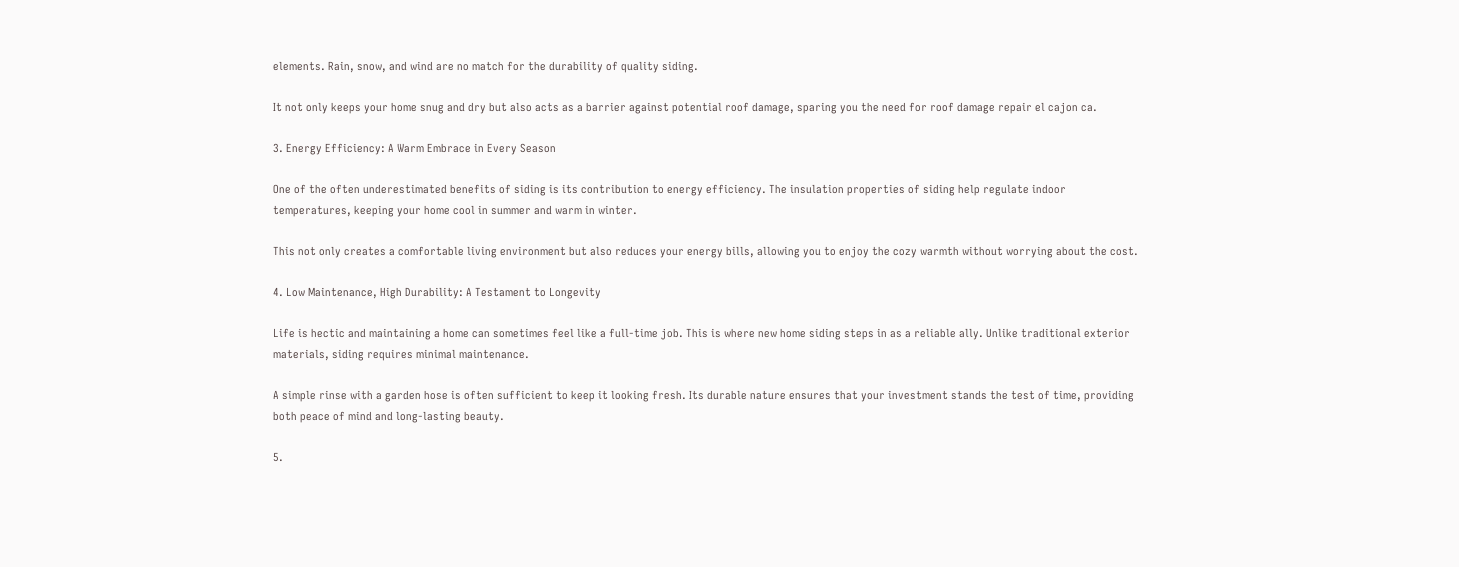elements. Rain, snow, and wind are no match for the durability of quality siding.

It not only keeps your home snug and dry but also acts as a barrier against potential roof damage, sparing you the need for roof damage repair el cajon ca.

3. Energy Efficiency: A Warm Embrace in Every Season

One of the often underestimated benefits of siding is its contribution to energy efficiency. The insulation properties of siding help regulate indoor temperatures, keeping your home cool in summer and warm in winter.

This not only creates a comfortable living environment but also reduces your energy bills, allowing you to enjoy the cozy warmth without worrying about the cost.

4. Low Maintenance, High Durability: A Testament to Longevity

Life is hectic and maintaining a home can sometimes feel like a full-time job. This is where new home siding steps in as a reliable ally. Unlike traditional exterior materials, siding requires minimal maintenance.

A simple rinse with a garden hose is often sufficient to keep it looking fresh. Its durable nature ensures that your investment stands the test of time, providing both peace of mind and long-lasting beauty.

5.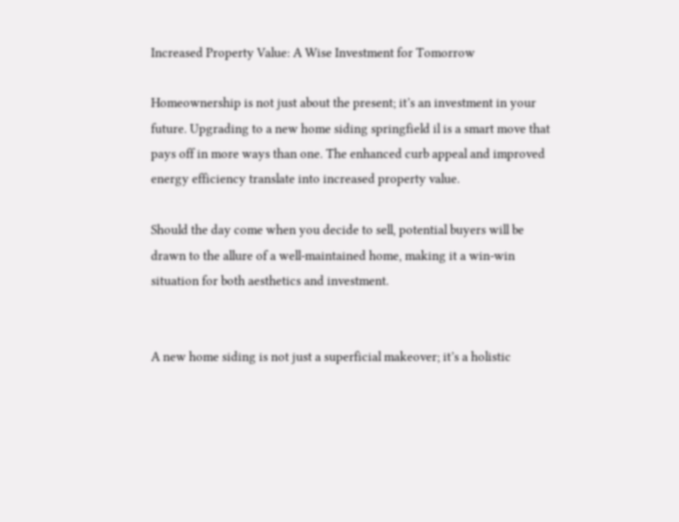Increased Property Value: A Wise Investment for Tomorrow

Homeownership is not just about the present; it’s an investment in your future. Upgrading to a new home siding springfield il is a smart move that pays off in more ways than one. The enhanced curb appeal and improved energy efficiency translate into increased property value.

Should the day come when you decide to sell, potential buyers will be drawn to the allure of a well-maintained home, making it a win-win situation for both aesthetics and investment.


A new home siding is not just a superficial makeover; it’s a holistic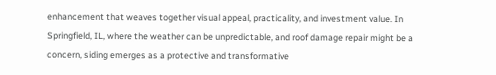enhancement that weaves together visual appeal, practicality, and investment value. In Springfield, IL, where the weather can be unpredictable, and roof damage repair might be a concern, siding emerges as a protective and transformative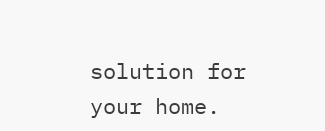solution for your home.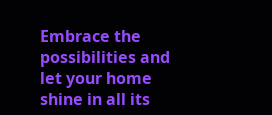Embrace the possibilities and let your home shine in all its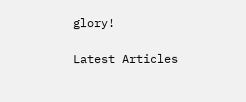glory!

Latest Articles